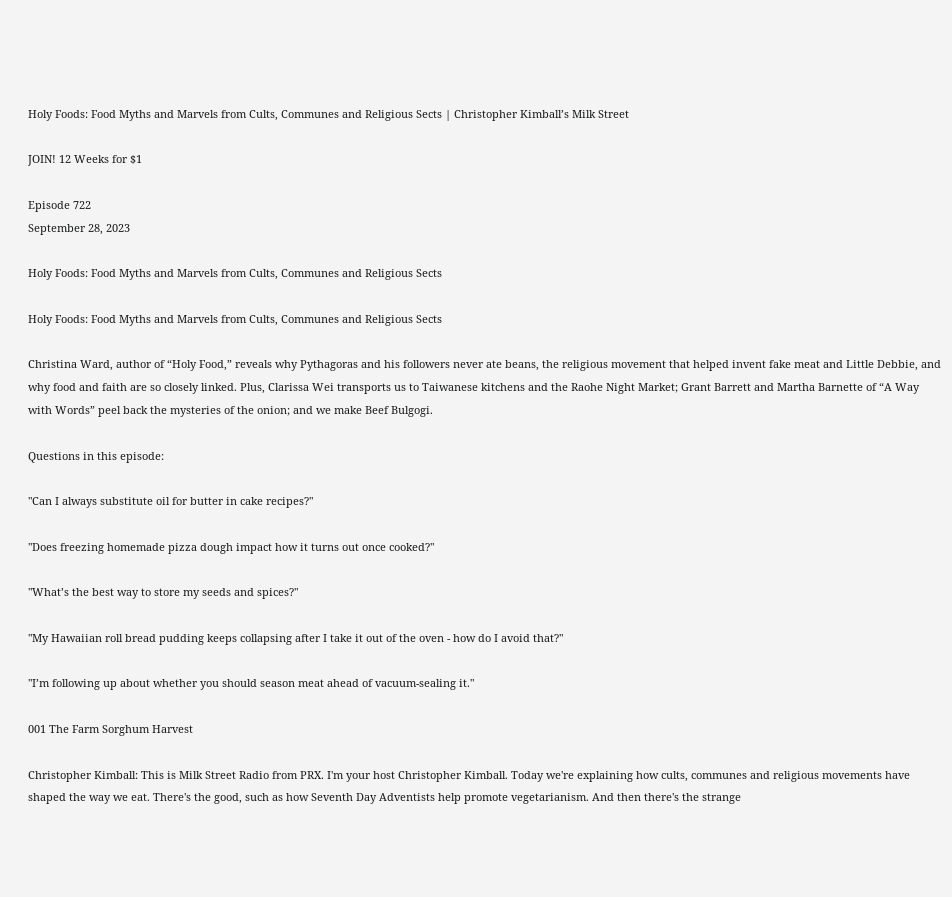Holy Foods: Food Myths and Marvels from Cults, Communes and Religious Sects | Christopher Kimball’s Milk Street

JOIN! 12 Weeks for $1

Episode 722
September 28, 2023

Holy Foods: Food Myths and Marvels from Cults, Communes and Religious Sects

Holy Foods: Food Myths and Marvels from Cults, Communes and Religious Sects

Christina Ward, author of “Holy Food,” reveals why Pythagoras and his followers never ate beans, the religious movement that helped invent fake meat and Little Debbie, and why food and faith are so closely linked. Plus, Clarissa Wei transports us to Taiwanese kitchens and the Raohe Night Market; Grant Barrett and Martha Barnette of “A Way with Words” peel back the mysteries of the onion; and we make Beef Bulgogi.

Questions in this episode:

"Can I always substitute oil for butter in cake recipes?"

"Does freezing homemade pizza dough impact how it turns out once cooked?"

"What’s the best way to store my seeds and spices?"

"My Hawaiian roll bread pudding keeps collapsing after I take it out of the oven - how do I avoid that?"

"I’m following up about whether you should season meat ahead of vacuum-sealing it."

001 The Farm Sorghum Harvest

Christopher Kimball: This is Milk Street Radio from PRX. I'm your host Christopher Kimball. Today we're explaining how cults, communes and religious movements have shaped the way we eat. There's the good, such as how Seventh Day Adventists help promote vegetarianism. And then there's the strange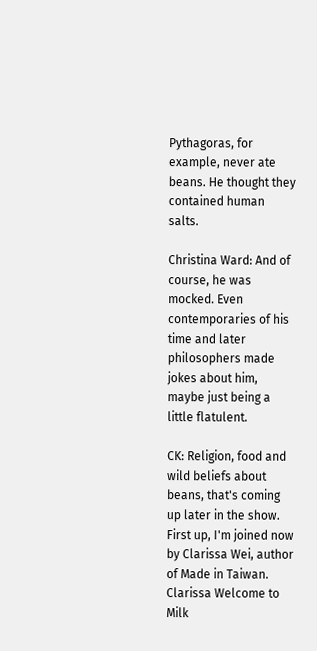Pythagoras, for example, never ate beans. He thought they contained human salts.

Christina Ward: And of course, he was mocked. Even contemporaries of his time and later philosophers made jokes about him, maybe just being a little flatulent.

CK: Religion, food and wild beliefs about beans, that's coming up later in the show. First up, I'm joined now by Clarissa Wei, author of Made in Taiwan. Clarissa Welcome to Milk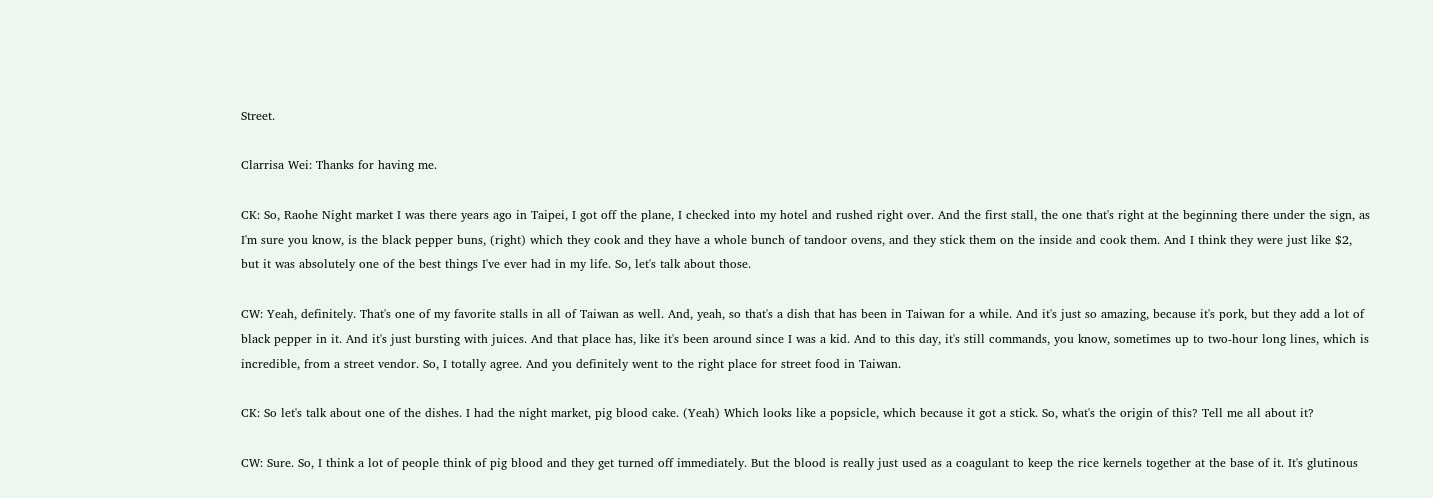Street.

Clarrisa Wei: Thanks for having me.

CK: So, Raohe Night market I was there years ago in Taipei, I got off the plane, I checked into my hotel and rushed right over. And the first stall, the one that's right at the beginning there under the sign, as I'm sure you know, is the black pepper buns, (right) which they cook and they have a whole bunch of tandoor ovens, and they stick them on the inside and cook them. And I think they were just like $2, but it was absolutely one of the best things I've ever had in my life. So, let's talk about those.

CW: Yeah, definitely. That's one of my favorite stalls in all of Taiwan as well. And, yeah, so that's a dish that has been in Taiwan for a while. And it's just so amazing, because it's pork, but they add a lot of black pepper in it. And it's just bursting with juices. And that place has, like it's been around since I was a kid. And to this day, it's still commands, you know, sometimes up to two-hour long lines, which is incredible, from a street vendor. So, I totally agree. And you definitely went to the right place for street food in Taiwan.

CK: So let's talk about one of the dishes. I had the night market, pig blood cake. (Yeah) Which looks like a popsicle, which because it got a stick. So, what's the origin of this? Tell me all about it?

CW: Sure. So, I think a lot of people think of pig blood and they get turned off immediately. But the blood is really just used as a coagulant to keep the rice kernels together at the base of it. It's glutinous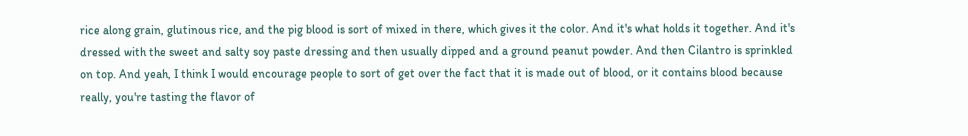rice along grain, glutinous rice, and the pig blood is sort of mixed in there, which gives it the color. And it's what holds it together. And it's dressed with the sweet and salty soy paste dressing and then usually dipped and a ground peanut powder. And then Cilantro is sprinkled on top. And yeah, I think I would encourage people to sort of get over the fact that it is made out of blood, or it contains blood because really, you're tasting the flavor of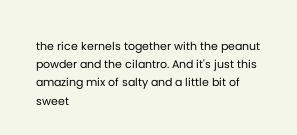the rice kernels together with the peanut powder and the cilantro. And it's just this amazing mix of salty and a little bit of sweet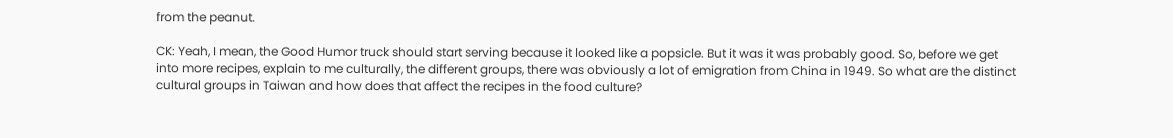from the peanut.

CK: Yeah, I mean, the Good Humor truck should start serving because it looked like a popsicle. But it was it was probably good. So, before we get into more recipes, explain to me culturally, the different groups, there was obviously a lot of emigration from China in 1949. So what are the distinct cultural groups in Taiwan and how does that affect the recipes in the food culture?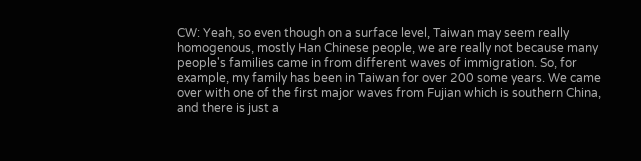CW: Yeah, so even though on a surface level, Taiwan may seem really homogenous, mostly Han Chinese people, we are really not because many people's families came in from different waves of immigration. So, for example, my family has been in Taiwan for over 200 some years. We came over with one of the first major waves from Fujian which is southern China, and there is just a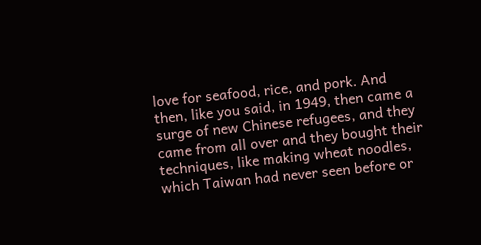love for seafood, rice, and pork. And then, like you said, in 1949, then came a surge of new Chinese refugees, and they came from all over and they bought their techniques, like making wheat noodles, which Taiwan had never seen before or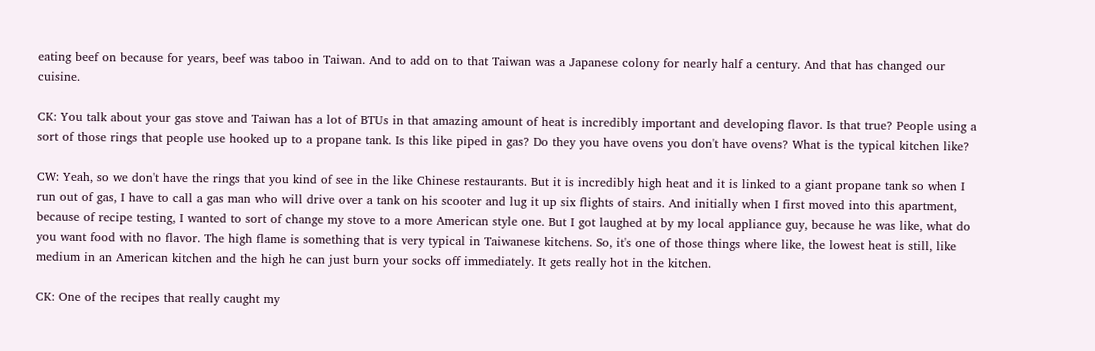eating beef on because for years, beef was taboo in Taiwan. And to add on to that Taiwan was a Japanese colony for nearly half a century. And that has changed our cuisine.

CK: You talk about your gas stove and Taiwan has a lot of BTUs in that amazing amount of heat is incredibly important and developing flavor. Is that true? People using a sort of those rings that people use hooked up to a propane tank. Is this like piped in gas? Do they you have ovens you don't have ovens? What is the typical kitchen like?

CW: Yeah, so we don't have the rings that you kind of see in the like Chinese restaurants. But it is incredibly high heat and it is linked to a giant propane tank so when I run out of gas, I have to call a gas man who will drive over a tank on his scooter and lug it up six flights of stairs. And initially when I first moved into this apartment, because of recipe testing, I wanted to sort of change my stove to a more American style one. But I got laughed at by my local appliance guy, because he was like, what do you want food with no flavor. The high flame is something that is very typical in Taiwanese kitchens. So, it's one of those things where like, the lowest heat is still, like medium in an American kitchen and the high he can just burn your socks off immediately. It gets really hot in the kitchen.

CK: One of the recipes that really caught my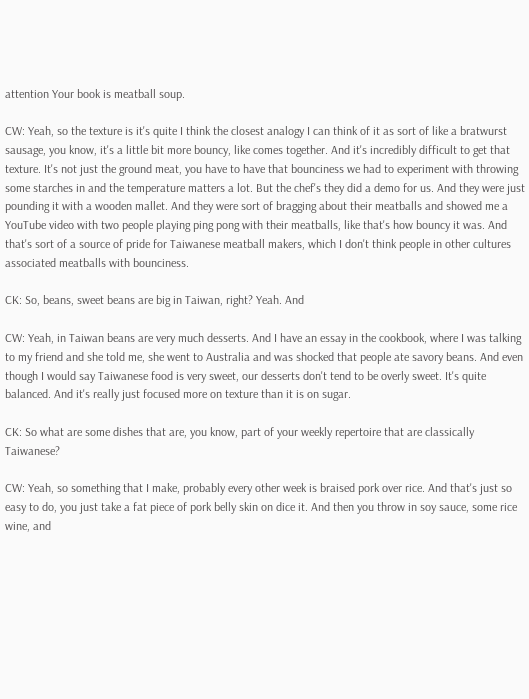attention Your book is meatball soup.

CW: Yeah, so the texture is it's quite I think the closest analogy I can think of it as sort of like a bratwurst sausage, you know, it's a little bit more bouncy, like comes together. And it's incredibly difficult to get that texture. It's not just the ground meat, you have to have that bounciness we had to experiment with throwing some starches in and the temperature matters a lot. But the chef's they did a demo for us. And they were just pounding it with a wooden mallet. And they were sort of bragging about their meatballs and showed me a YouTube video with two people playing ping pong with their meatballs, like that's how bouncy it was. And that's sort of a source of pride for Taiwanese meatball makers, which I don't think people in other cultures associated meatballs with bounciness.

CK: So, beans, sweet beans are big in Taiwan, right? Yeah. And

CW: Yeah, in Taiwan beans are very much desserts. And I have an essay in the cookbook, where I was talking to my friend and she told me, she went to Australia and was shocked that people ate savory beans. And even though I would say Taiwanese food is very sweet, our desserts don't tend to be overly sweet. It's quite balanced. And it's really just focused more on texture than it is on sugar.

CK: So what are some dishes that are, you know, part of your weekly repertoire that are classically Taiwanese?

CW: Yeah, so something that I make, probably every other week is braised pork over rice. And that's just so easy to do, you just take a fat piece of pork belly skin on dice it. And then you throw in soy sauce, some rice wine, and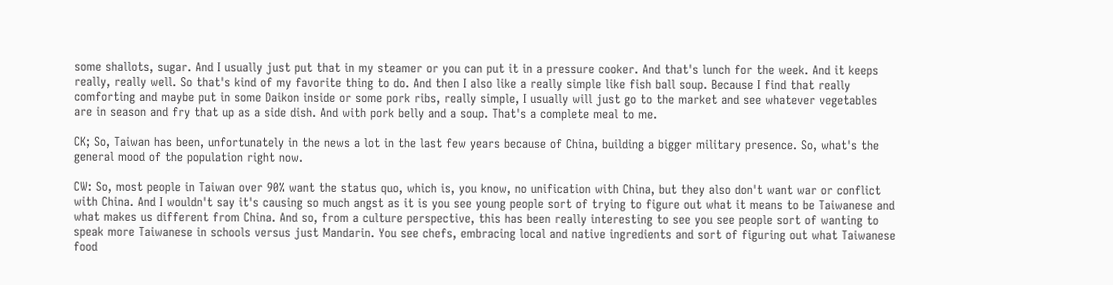some shallots, sugar. And I usually just put that in my steamer or you can put it in a pressure cooker. And that's lunch for the week. And it keeps really, really well. So that's kind of my favorite thing to do. And then I also like a really simple like fish ball soup. Because I find that really comforting and maybe put in some Daikon inside or some pork ribs, really simple, I usually will just go to the market and see whatever vegetables are in season and fry that up as a side dish. And with pork belly and a soup. That's a complete meal to me.

CK; So, Taiwan has been, unfortunately in the news a lot in the last few years because of China, building a bigger military presence. So, what's the general mood of the population right now.

CW: So, most people in Taiwan over 90% want the status quo, which is, you know, no unification with China, but they also don't want war or conflict with China. And I wouldn't say it's causing so much angst as it is you see young people sort of trying to figure out what it means to be Taiwanese and what makes us different from China. And so, from a culture perspective, this has been really interesting to see you see people sort of wanting to speak more Taiwanese in schools versus just Mandarin. You see chefs, embracing local and native ingredients and sort of figuring out what Taiwanese food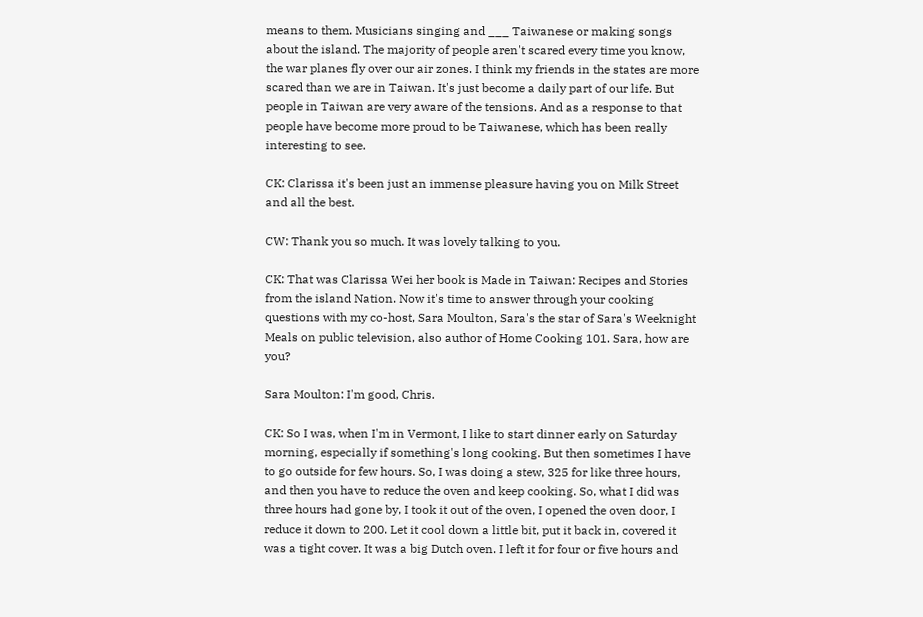means to them. Musicians singing and ___ Taiwanese or making songs about the island. The majority of people aren't scared every time you know, the war planes fly over our air zones. I think my friends in the states are more scared than we are in Taiwan. It's just become a daily part of our life. But people in Taiwan are very aware of the tensions. And as a response to that people have become more proud to be Taiwanese, which has been really interesting to see.

CK: Clarissa it's been just an immense pleasure having you on Milk Street and all the best.

CW: Thank you so much. It was lovely talking to you.

CK: That was Clarissa Wei her book is Made in Taiwan: Recipes and Stories from the island Nation. Now it's time to answer through your cooking questions with my co-host, Sara Moulton, Sara's the star of Sara's Weeknight Meals on public television, also author of Home Cooking 101. Sara, how are you?

Sara Moulton: I'm good, Chris.

CK: So I was, when I'm in Vermont, I like to start dinner early on Saturday morning, especially if something's long cooking. But then sometimes I have to go outside for few hours. So, I was doing a stew, 325 for like three hours, and then you have to reduce the oven and keep cooking. So, what I did was three hours had gone by, I took it out of the oven, I opened the oven door, I reduce it down to 200. Let it cool down a little bit, put it back in, covered it was a tight cover. It was a big Dutch oven. I left it for four or five hours and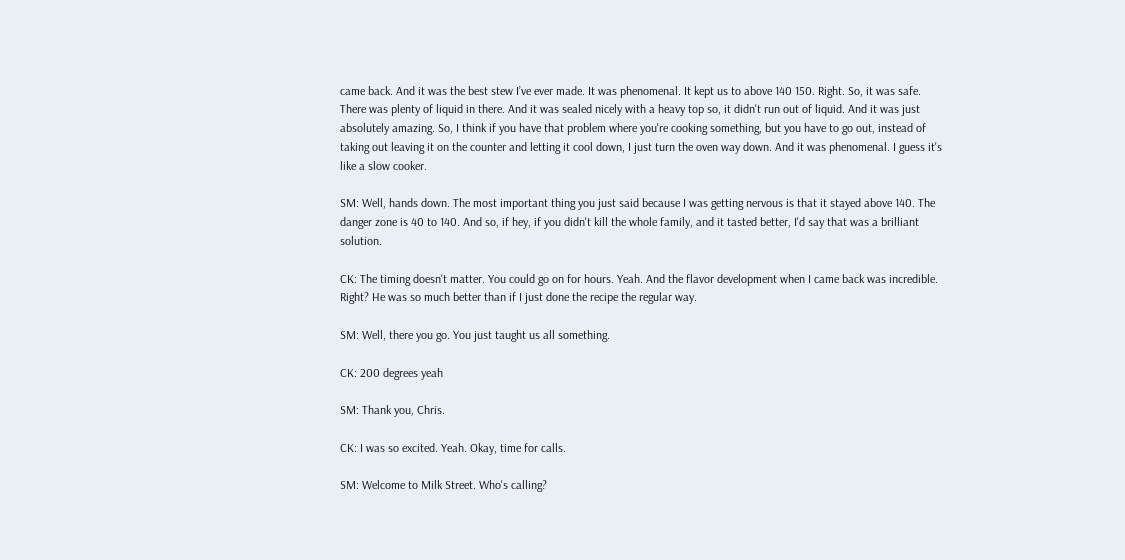came back. And it was the best stew I’ve ever made. It was phenomenal. It kept us to above 140 150. Right. So, it was safe. There was plenty of liquid in there. And it was sealed nicely with a heavy top so, it didn't run out of liquid. And it was just absolutely amazing. So, I think if you have that problem where you're cooking something, but you have to go out, instead of taking out leaving it on the counter and letting it cool down, I just turn the oven way down. And it was phenomenal. I guess it's like a slow cooker.

SM: Well, hands down. The most important thing you just said because I was getting nervous is that it stayed above 140. The danger zone is 40 to 140. And so, if hey, if you didn't kill the whole family, and it tasted better, I'd say that was a brilliant solution.

CK: The timing doesn't matter. You could go on for hours. Yeah. And the flavor development when I came back was incredible. Right? He was so much better than if I just done the recipe the regular way.

SM: Well, there you go. You just taught us all something.

CK: 200 degrees yeah

SM: Thank you, Chris.

CK: I was so excited. Yeah. Okay, time for calls.

SM: Welcome to Milk Street. Who's calling?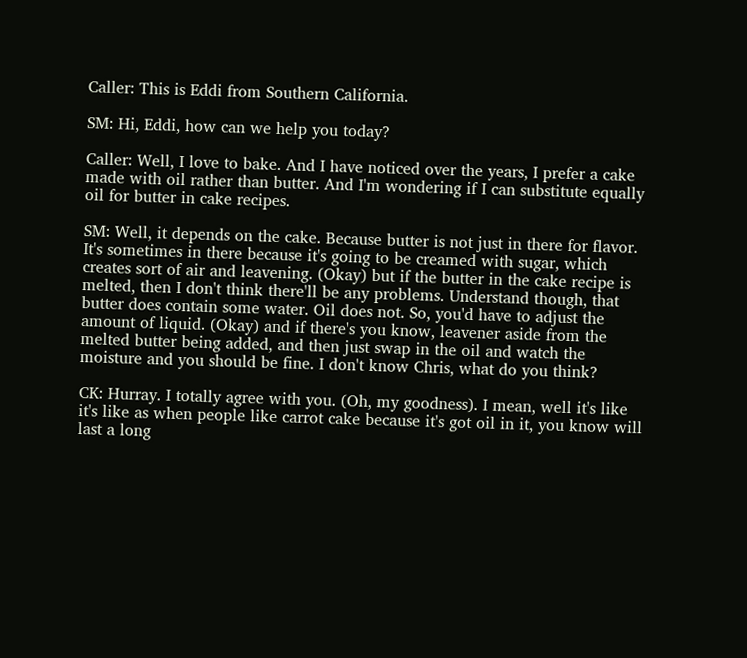Caller: This is Eddi from Southern California.

SM: Hi, Eddi, how can we help you today?

Caller: Well, I love to bake. And I have noticed over the years, I prefer a cake made with oil rather than butter. And I'm wondering if I can substitute equally oil for butter in cake recipes.

SM: Well, it depends on the cake. Because butter is not just in there for flavor. It's sometimes in there because it's going to be creamed with sugar, which creates sort of air and leavening. (Okay) but if the butter in the cake recipe is melted, then I don't think there'll be any problems. Understand though, that butter does contain some water. Oil does not. So, you'd have to adjust the amount of liquid. (Okay) and if there's you know, leavener aside from the melted butter being added, and then just swap in the oil and watch the moisture and you should be fine. I don't know Chris, what do you think?

CK: Hurray. I totally agree with you. (Oh, my goodness). I mean, well it's like it's like as when people like carrot cake because it's got oil in it, you know will last a long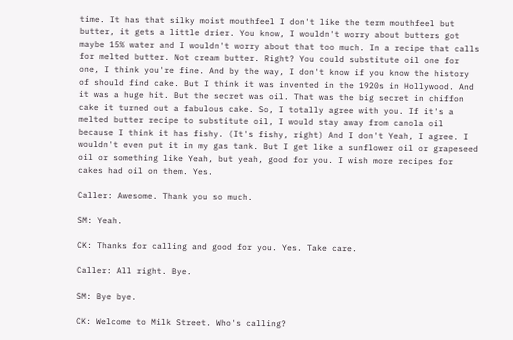time. It has that silky moist mouthfeel I don't like the term mouthfeel but butter, it gets a little drier. You know, I wouldn't worry about butters got maybe 15% water and I wouldn't worry about that too much. In a recipe that calls for melted butter. Not cream butter. Right? You could substitute oil one for one, I think you're fine. And by the way, I don't know if you know the history of should find cake. But I think it was invented in the 1920s in Hollywood. And it was a huge hit. But the secret was oil. That was the big secret in chiffon cake it turned out a fabulous cake. So, I totally agree with you. If it's a melted butter recipe to substitute oil, I would stay away from canola oil because I think it has fishy. (It's fishy, right) And I don't Yeah, I agree. I wouldn't even put it in my gas tank. But I get like a sunflower oil or grapeseed oil or something like Yeah, but yeah, good for you. I wish more recipes for cakes had oil on them. Yes.

Caller: Awesome. Thank you so much.

SM: Yeah.

CK: Thanks for calling and good for you. Yes. Take care.

Caller: All right. Bye.

SM: Bye bye.

CK: Welcome to Milk Street. Who's calling?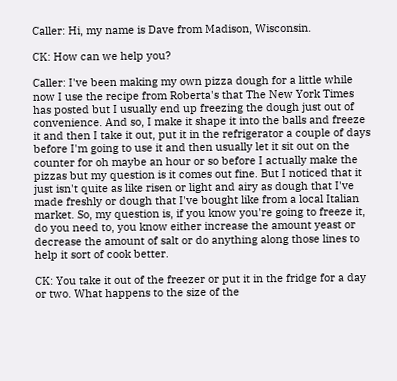Caller: Hi, my name is Dave from Madison, Wisconsin.

CK: How can we help you?

Caller: I've been making my own pizza dough for a little while now I use the recipe from Roberta's that The New York Times has posted but I usually end up freezing the dough just out of convenience. And so, I make it shape it into the balls and freeze it and then I take it out, put it in the refrigerator a couple of days before I'm going to use it and then usually let it sit out on the counter for oh maybe an hour or so before I actually make the pizzas but my question is it comes out fine. But I noticed that it just isn't quite as like risen or light and airy as dough that I've made freshly or dough that I've bought like from a local Italian market. So, my question is, if you know you're going to freeze it, do you need to, you know either increase the amount yeast or decrease the amount of salt or do anything along those lines to help it sort of cook better.

CK: You take it out of the freezer or put it in the fridge for a day or two. What happens to the size of the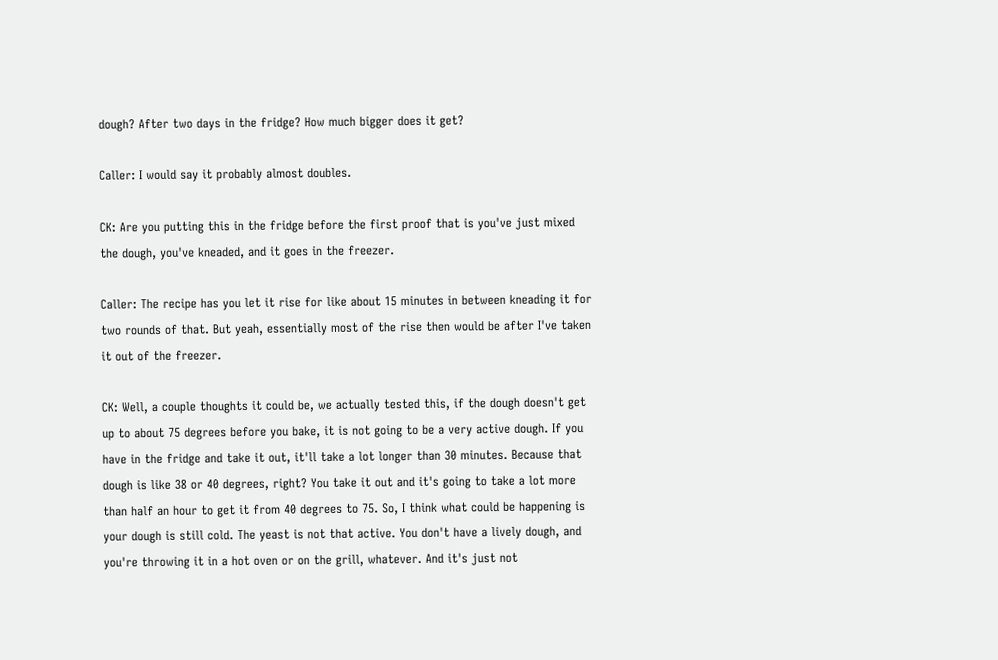dough? After two days in the fridge? How much bigger does it get?

Caller: I would say it probably almost doubles.

CK: Are you putting this in the fridge before the first proof that is you've just mixed the dough, you've kneaded, and it goes in the freezer.

Caller: The recipe has you let it rise for like about 15 minutes in between kneading it for two rounds of that. But yeah, essentially most of the rise then would be after I've taken it out of the freezer.

CK: Well, a couple thoughts it could be, we actually tested this, if the dough doesn't get up to about 75 degrees before you bake, it is not going to be a very active dough. If you have in the fridge and take it out, it'll take a lot longer than 30 minutes. Because that dough is like 38 or 40 degrees, right? You take it out and it's going to take a lot more than half an hour to get it from 40 degrees to 75. So, I think what could be happening is your dough is still cold. The yeast is not that active. You don't have a lively dough, and you're throwing it in a hot oven or on the grill, whatever. And it's just not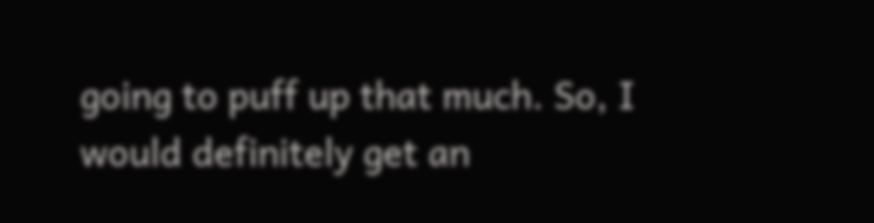going to puff up that much. So, I would definitely get an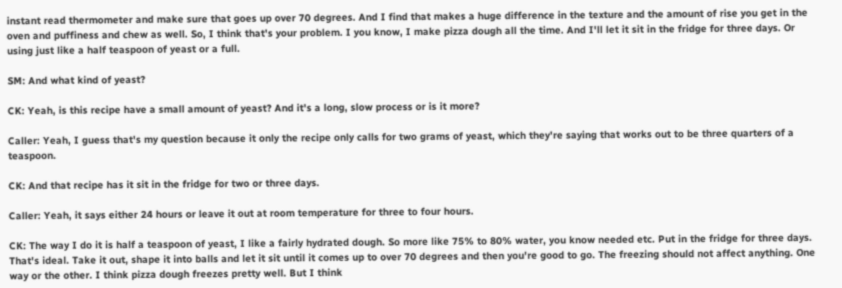instant read thermometer and make sure that goes up over 70 degrees. And I find that makes a huge difference in the texture and the amount of rise you get in the oven and puffiness and chew as well. So, I think that's your problem. I you know, I make pizza dough all the time. And I'll let it sit in the fridge for three days. Or using just like a half teaspoon of yeast or a full.

SM: And what kind of yeast?

CK: Yeah, is this recipe have a small amount of yeast? And it's a long, slow process or is it more?

Caller: Yeah, I guess that's my question because it only the recipe only calls for two grams of yeast, which they're saying that works out to be three quarters of a teaspoon.

CK: And that recipe has it sit in the fridge for two or three days.

Caller: Yeah, it says either 24 hours or leave it out at room temperature for three to four hours.

CK: The way I do it is half a teaspoon of yeast, I like a fairly hydrated dough. So more like 75% to 80% water, you know needed etc. Put in the fridge for three days. That's ideal. Take it out, shape it into balls and let it sit until it comes up to over 70 degrees and then you're good to go. The freezing should not affect anything. One way or the other. I think pizza dough freezes pretty well. But I think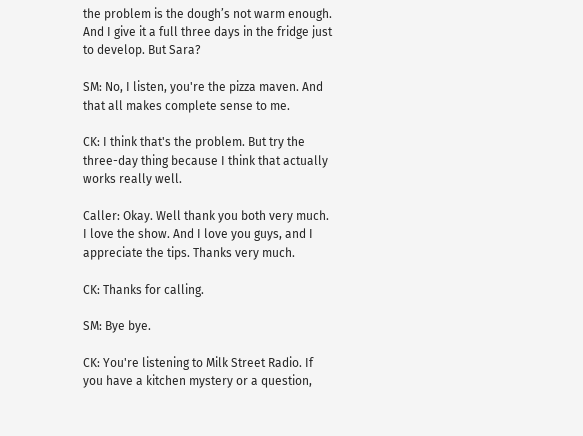the problem is the dough’s not warm enough. And I give it a full three days in the fridge just to develop. But Sara?

SM: No, I listen, you're the pizza maven. And that all makes complete sense to me.

CK: I think that's the problem. But try the three-day thing because I think that actually works really well.

Caller: Okay. Well thank you both very much. I love the show. And I love you guys, and I appreciate the tips. Thanks very much.

CK: Thanks for calling.

SM: Bye bye.

CK: You're listening to Milk Street Radio. If you have a kitchen mystery or a question,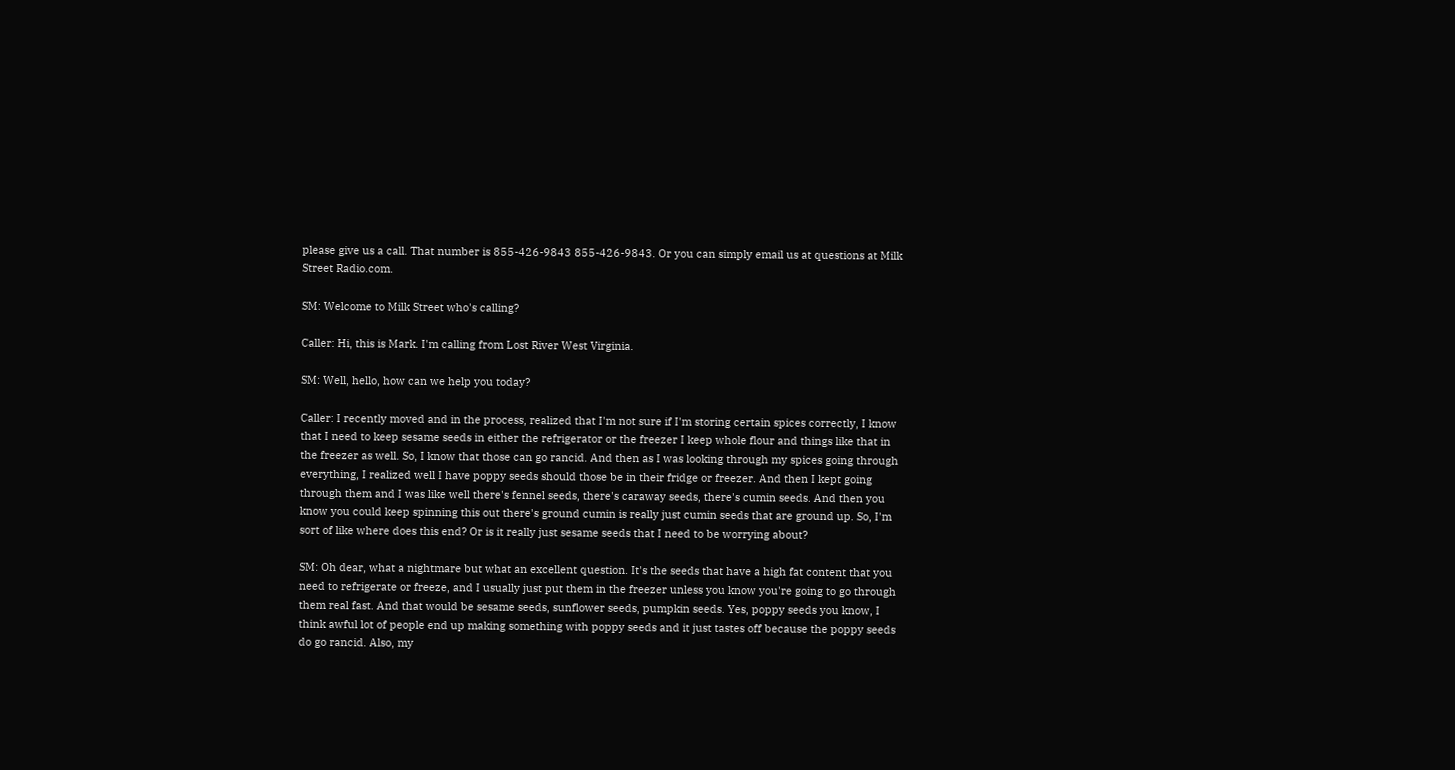please give us a call. That number is 855-426-9843 855-426-9843. Or you can simply email us at questions at Milk Street Radio.com.

SM: Welcome to Milk Street who's calling?

Caller: Hi, this is Mark. I'm calling from Lost River West Virginia.

SM: Well, hello, how can we help you today?

Caller: I recently moved and in the process, realized that I'm not sure if I'm storing certain spices correctly, I know that I need to keep sesame seeds in either the refrigerator or the freezer I keep whole flour and things like that in the freezer as well. So, I know that those can go rancid. And then as I was looking through my spices going through everything, I realized well I have poppy seeds should those be in their fridge or freezer. And then I kept going through them and I was like well there's fennel seeds, there's caraway seeds, there's cumin seeds. And then you know you could keep spinning this out there's ground cumin is really just cumin seeds that are ground up. So, I'm sort of like where does this end? Or is it really just sesame seeds that I need to be worrying about?

SM: Oh dear, what a nightmare but what an excellent question. It's the seeds that have a high fat content that you need to refrigerate or freeze, and I usually just put them in the freezer unless you know you're going to go through them real fast. And that would be sesame seeds, sunflower seeds, pumpkin seeds. Yes, poppy seeds you know, I think awful lot of people end up making something with poppy seeds and it just tastes off because the poppy seeds do go rancid. Also, my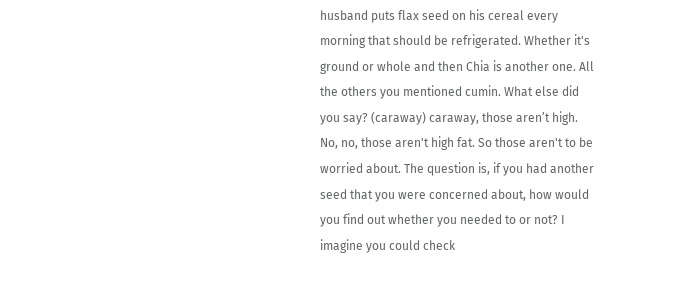husband puts flax seed on his cereal every morning that should be refrigerated. Whether it's ground or whole and then Chia is another one. All the others you mentioned cumin. What else did you say? (caraway) caraway, those aren’t high. No, no, those aren't high fat. So those aren't to be worried about. The question is, if you had another seed that you were concerned about, how would you find out whether you needed to or not? I imagine you could check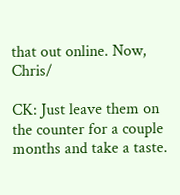that out online. Now, Chris/

CK: Just leave them on the counter for a couple months and take a taste.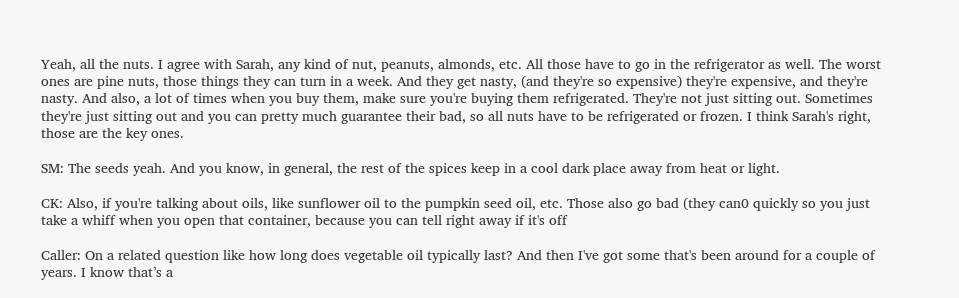Yeah, all the nuts. I agree with Sarah, any kind of nut, peanuts, almonds, etc. All those have to go in the refrigerator as well. The worst ones are pine nuts, those things they can turn in a week. And they get nasty, (and they're so expensive) they're expensive, and they're nasty. And also, a lot of times when you buy them, make sure you're buying them refrigerated. They're not just sitting out. Sometimes they're just sitting out and you can pretty much guarantee their bad, so all nuts have to be refrigerated or frozen. I think Sarah's right, those are the key ones.

SM: The seeds yeah. And you know, in general, the rest of the spices keep in a cool dark place away from heat or light.

CK: Also, if you're talking about oils, like sunflower oil to the pumpkin seed oil, etc. Those also go bad (they can0 quickly so you just take a whiff when you open that container, because you can tell right away if it's off

Caller: On a related question like how long does vegetable oil typically last? And then I've got some that's been around for a couple of years. I know that’s a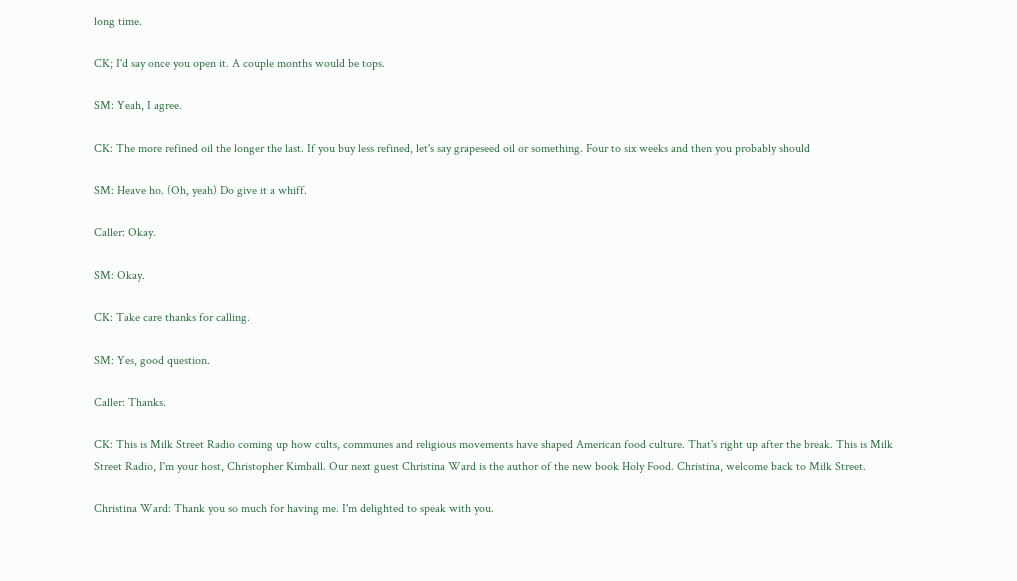long time.

CK; I'd say once you open it. A couple months would be tops.

SM: Yeah, I agree.

CK: The more refined oil the longer the last. If you buy less refined, let's say grapeseed oil or something. Four to six weeks and then you probably should

SM: Heave ho. (Oh, yeah) Do give it a whiff.

Caller: Okay.

SM: Okay.

CK: Take care thanks for calling.

SM: Yes, good question.

Caller: Thanks.

CK: This is Milk Street Radio coming up how cults, communes and religious movements have shaped American food culture. That's right up after the break. This is Milk Street Radio, I'm your host, Christopher Kimball. Our next guest Christina Ward is the author of the new book Holy Food. Christina, welcome back to Milk Street.

Christina Ward: Thank you so much for having me. I'm delighted to speak with you.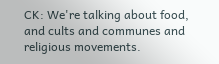CK: We're talking about food, and cults and communes and religious movements.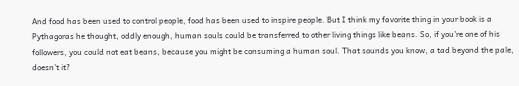And food has been used to control people, food has been used to inspire people. But I think my favorite thing in your book is a Pythagoras he thought, oddly enough, human souls could be transferred to other living things like beans. So, if you're one of his followers, you could not eat beans, because you might be consuming a human soul. That sounds you know, a tad beyond the pale, doesn't it?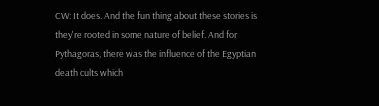CW: It does. And the fun thing about these stories is they're rooted in some nature of belief. And for Pythagoras, there was the influence of the Egyptian death cults which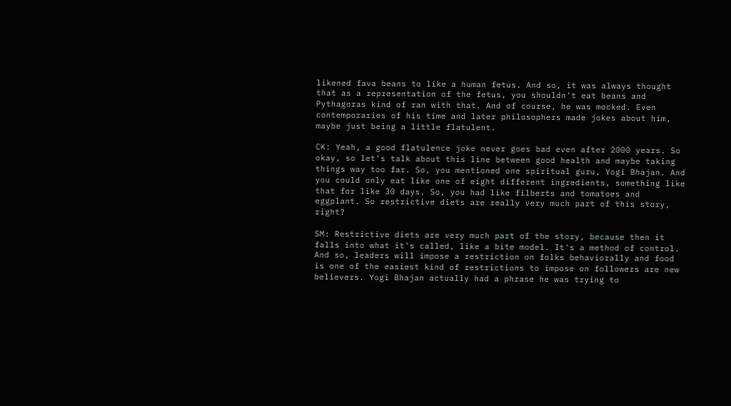likened fava beans to like a human fetus. And so, it was always thought that as a representation of the fetus, you shouldn't eat beans and Pythagoras kind of ran with that. And of course, he was mocked. Even contemporaries of his time and later philosophers made jokes about him, maybe just being a little flatulent.

CK: Yeah, a good flatulence joke never goes bad even after 2000 years. So okay, so let's talk about this line between good health and maybe taking things way too far. So, you mentioned one spiritual guru, Yogi Bhajan. And you could only eat like one of eight different ingredients, something like that for like 30 days. So, you had like filberts and tomatoes and eggplant. So restrictive diets are really very much part of this story, right?

SM: Restrictive diets are very much part of the story, because then it falls into what it's called, like a bite model. It's a method of control. And so, leaders will impose a restriction on folks behaviorally and food is one of the easiest kind of restrictions to impose on followers are new believers. Yogi Bhajan actually had a phrase he was trying to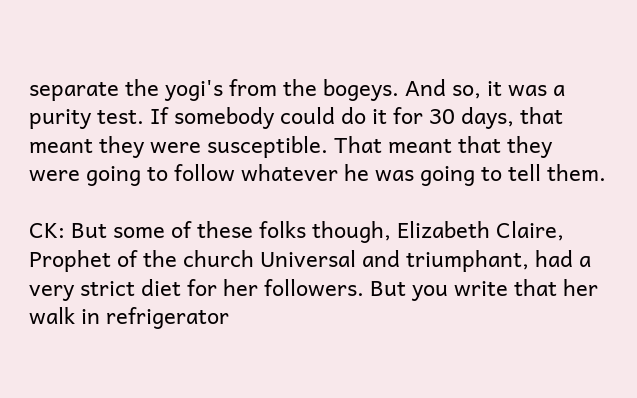separate the yogi's from the bogeys. And so, it was a purity test. If somebody could do it for 30 days, that meant they were susceptible. That meant that they were going to follow whatever he was going to tell them.

CK: But some of these folks though, Elizabeth Claire, Prophet of the church Universal and triumphant, had a very strict diet for her followers. But you write that her walk in refrigerator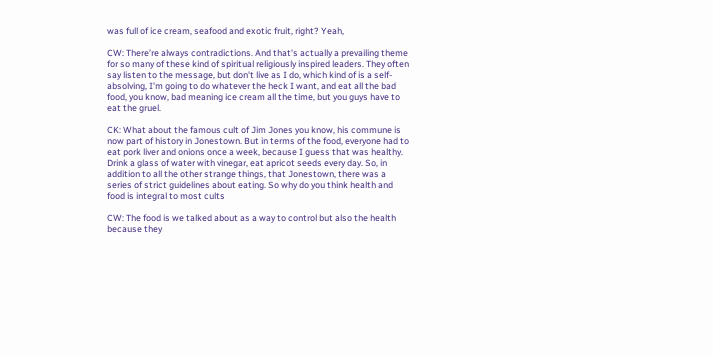was full of ice cream, seafood and exotic fruit, right? Yeah,

CW: There’re always contradictions. And that's actually a prevailing theme for so many of these kind of spiritual religiously inspired leaders. They often say listen to the message, but don't live as I do, which kind of is a self-absolving, I'm going to do whatever the heck I want, and eat all the bad food, you know, bad meaning ice cream all the time, but you guys have to eat the gruel.

CK: What about the famous cult of Jim Jones you know, his commune is now part of history in Jonestown. But in terms of the food, everyone had to eat pork liver and onions once a week, because I guess that was healthy. Drink a glass of water with vinegar, eat apricot seeds every day. So, in addition to all the other strange things, that Jonestown, there was a series of strict guidelines about eating. So why do you think health and food is integral to most cults

CW: The food is we talked about as a way to control but also the health because they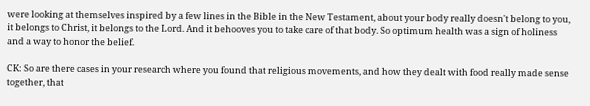were looking at themselves inspired by a few lines in the Bible in the New Testament, about your body really doesn't belong to you, it belongs to Christ, it belongs to the Lord. And it behooves you to take care of that body. So optimum health was a sign of holiness and a way to honor the belief.

CK: So are there cases in your research where you found that religious movements, and how they dealt with food really made sense together, that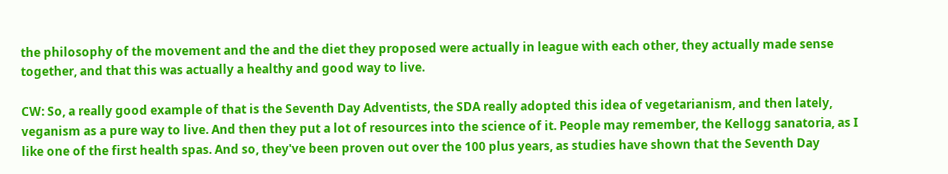the philosophy of the movement and the and the diet they proposed were actually in league with each other, they actually made sense together, and that this was actually a healthy and good way to live.

CW: So, a really good example of that is the Seventh Day Adventists, the SDA really adopted this idea of vegetarianism, and then lately, veganism as a pure way to live. And then they put a lot of resources into the science of it. People may remember, the Kellogg sanatoria, as I like one of the first health spas. And so, they've been proven out over the 100 plus years, as studies have shown that the Seventh Day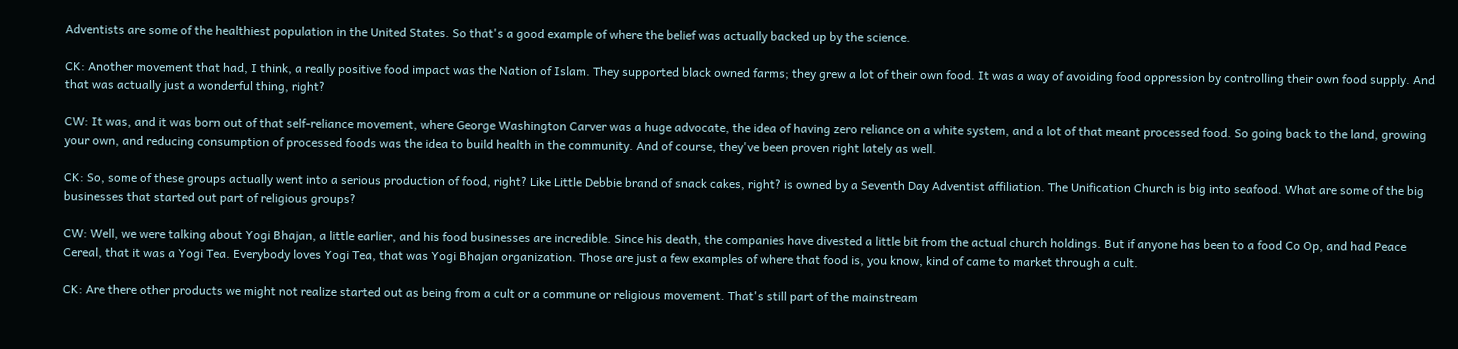Adventists are some of the healthiest population in the United States. So that's a good example of where the belief was actually backed up by the science.

CK: Another movement that had, I think, a really positive food impact was the Nation of Islam. They supported black owned farms; they grew a lot of their own food. It was a way of avoiding food oppression by controlling their own food supply. And that was actually just a wonderful thing, right?

CW: It was, and it was born out of that self-reliance movement, where George Washington Carver was a huge advocate, the idea of having zero reliance on a white system, and a lot of that meant processed food. So going back to the land, growing your own, and reducing consumption of processed foods was the idea to build health in the community. And of course, they've been proven right lately as well.

CK: So, some of these groups actually went into a serious production of food, right? Like Little Debbie brand of snack cakes, right? is owned by a Seventh Day Adventist affiliation. The Unification Church is big into seafood. What are some of the big businesses that started out part of religious groups?

CW: Well, we were talking about Yogi Bhajan, a little earlier, and his food businesses are incredible. Since his death, the companies have divested a little bit from the actual church holdings. But if anyone has been to a food Co Op, and had Peace Cereal, that it was a Yogi Tea. Everybody loves Yogi Tea, that was Yogi Bhajan organization. Those are just a few examples of where that food is, you know, kind of came to market through a cult.

CK: Are there other products we might not realize started out as being from a cult or a commune or religious movement. That's still part of the mainstream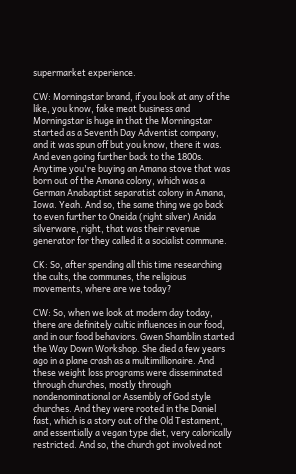supermarket experience.

CW: Morningstar brand, if you look at any of the like, you know, fake meat business and Morningstar is huge in that the Morningstar started as a Seventh Day Adventist company, and it was spun off but you know, there it was. And even going further back to the 1800s. Anytime you're buying an Amana stove that was born out of the Amana colony, which was a German Anabaptist separatist colony in Amana, Iowa. Yeah. And so, the same thing we go back to even further to Oneida (right silver) Anida silverware, right, that was their revenue generator for they called it a socialist commune.

CK: So, after spending all this time researching the cults, the communes, the religious movements, where are we today?

CW: So, when we look at modern day today, there are definitely cultic influences in our food, and in our food behaviors. Gwen Shamblin started the Way Down Workshop. She died a few years ago in a plane crash as a multimillionaire. And these weight loss programs were disseminated through churches, mostly through nondenominational or Assembly of God style churches. And they were rooted in the Daniel fast, which is a story out of the Old Testament, and essentially a vegan type diet, very calorically restricted. And so, the church got involved not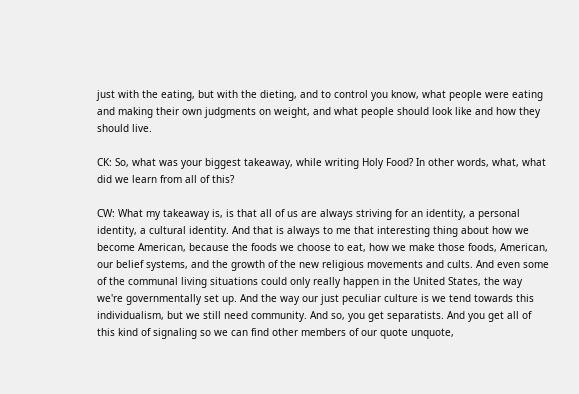just with the eating, but with the dieting, and to control you know, what people were eating and making their own judgments on weight, and what people should look like and how they should live.

CK: So, what was your biggest takeaway, while writing Holy Food? In other words, what, what did we learn from all of this?

CW: What my takeaway is, is that all of us are always striving for an identity, a personal identity, a cultural identity. And that is always to me that interesting thing about how we become American, because the foods we choose to eat, how we make those foods, American, our belief systems, and the growth of the new religious movements and cults. And even some of the communal living situations could only really happen in the United States, the way we're governmentally set up. And the way our just peculiar culture is we tend towards this individualism, but we still need community. And so, you get separatists. And you get all of this kind of signaling so we can find other members of our quote unquote,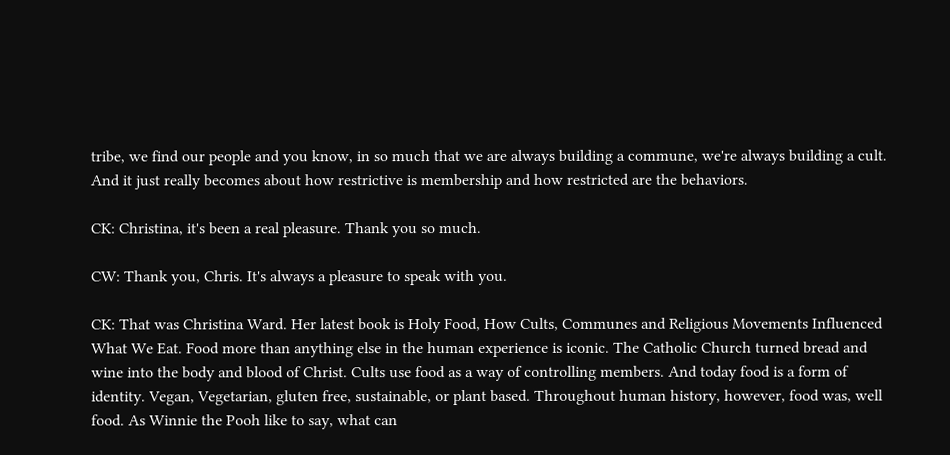tribe, we find our people and you know, in so much that we are always building a commune, we're always building a cult. And it just really becomes about how restrictive is membership and how restricted are the behaviors.

CK: Christina, it's been a real pleasure. Thank you so much.

CW: Thank you, Chris. It's always a pleasure to speak with you.

CK: That was Christina Ward. Her latest book is Holy Food, How Cults, Communes and Religious Movements Influenced What We Eat. Food more than anything else in the human experience is iconic. The Catholic Church turned bread and wine into the body and blood of Christ. Cults use food as a way of controlling members. And today food is a form of identity. Vegan, Vegetarian, gluten free, sustainable, or plant based. Throughout human history, however, food was, well food. As Winnie the Pooh like to say, what can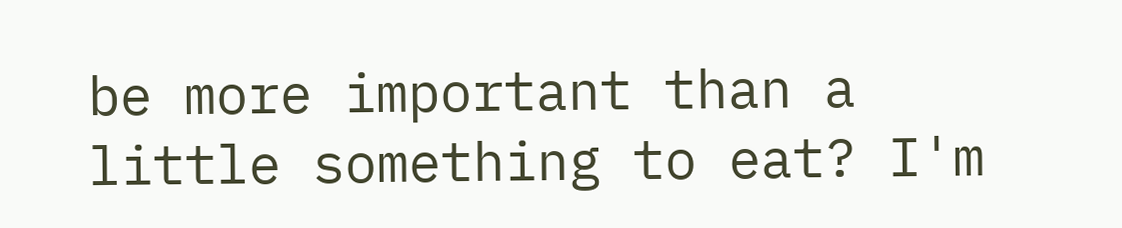be more important than a little something to eat? I'm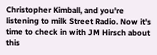Christopher Kimball, and you're listening to milk Street Radio. Now it's time to check in with JM Hirsch about this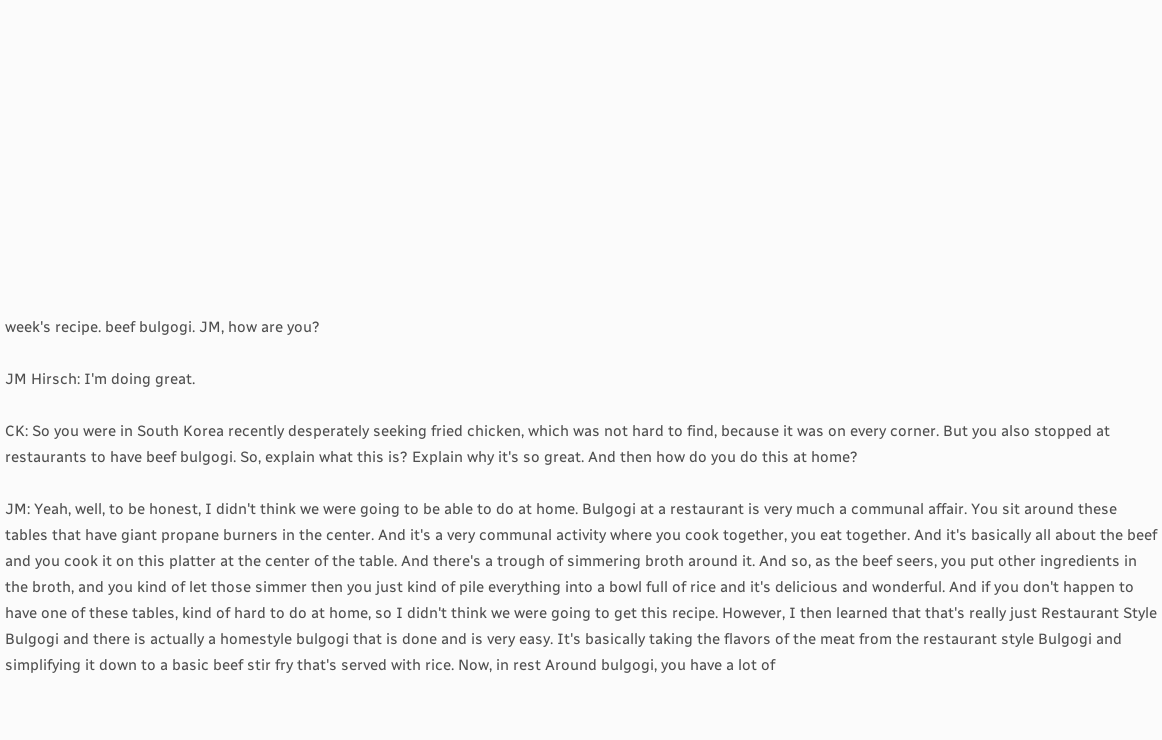week's recipe. beef bulgogi. JM, how are you?

JM Hirsch: I'm doing great.

CK: So you were in South Korea recently desperately seeking fried chicken, which was not hard to find, because it was on every corner. But you also stopped at restaurants to have beef bulgogi. So, explain what this is? Explain why it's so great. And then how do you do this at home?

JM: Yeah, well, to be honest, I didn't think we were going to be able to do at home. Bulgogi at a restaurant is very much a communal affair. You sit around these tables that have giant propane burners in the center. And it's a very communal activity where you cook together, you eat together. And it's basically all about the beef and you cook it on this platter at the center of the table. And there's a trough of simmering broth around it. And so, as the beef seers, you put other ingredients in the broth, and you kind of let those simmer then you just kind of pile everything into a bowl full of rice and it's delicious and wonderful. And if you don't happen to have one of these tables, kind of hard to do at home, so I didn't think we were going to get this recipe. However, I then learned that that's really just Restaurant Style Bulgogi and there is actually a homestyle bulgogi that is done and is very easy. It's basically taking the flavors of the meat from the restaurant style Bulgogi and simplifying it down to a basic beef stir fry that's served with rice. Now, in rest Around bulgogi, you have a lot of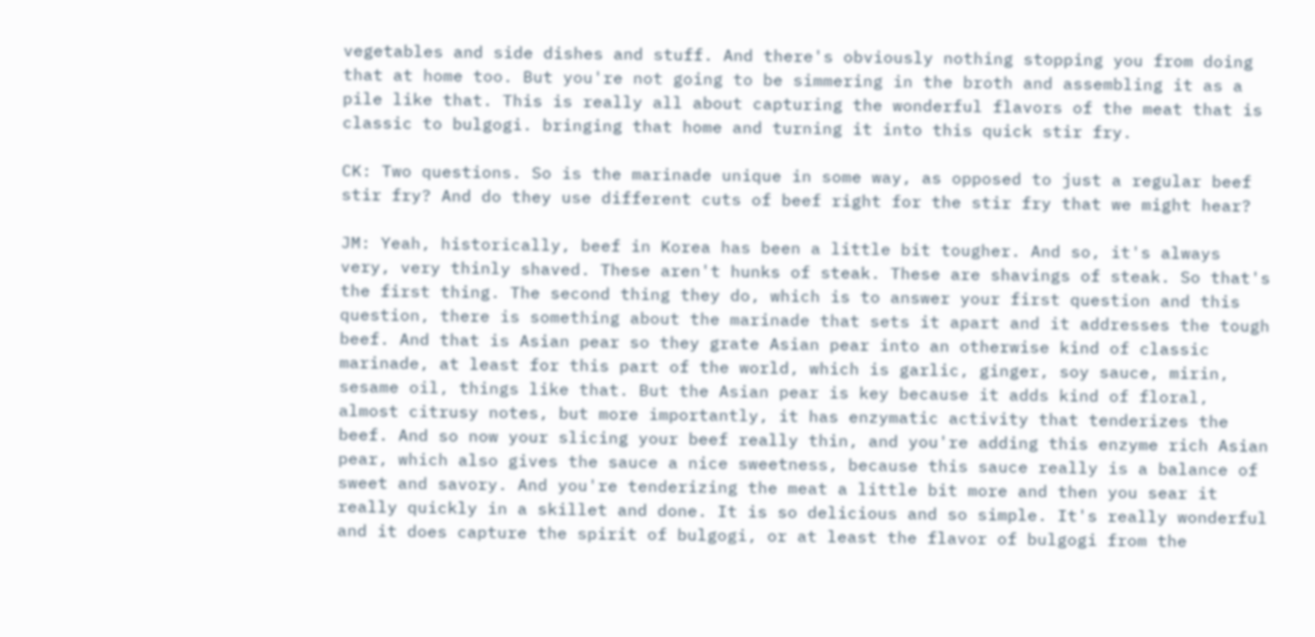vegetables and side dishes and stuff. And there's obviously nothing stopping you from doing that at home too. But you're not going to be simmering in the broth and assembling it as a pile like that. This is really all about capturing the wonderful flavors of the meat that is classic to bulgogi. bringing that home and turning it into this quick stir fry.

CK: Two questions. So is the marinade unique in some way, as opposed to just a regular beef stir fry? And do they use different cuts of beef right for the stir fry that we might hear?

JM: Yeah, historically, beef in Korea has been a little bit tougher. And so, it's always very, very thinly shaved. These aren't hunks of steak. These are shavings of steak. So that's the first thing. The second thing they do, which is to answer your first question and this question, there is something about the marinade that sets it apart and it addresses the tough beef. And that is Asian pear so they grate Asian pear into an otherwise kind of classic marinade, at least for this part of the world, which is garlic, ginger, soy sauce, mirin, sesame oil, things like that. But the Asian pear is key because it adds kind of floral, almost citrusy notes, but more importantly, it has enzymatic activity that tenderizes the beef. And so now your slicing your beef really thin, and you're adding this enzyme rich Asian pear, which also gives the sauce a nice sweetness, because this sauce really is a balance of sweet and savory. And you're tenderizing the meat a little bit more and then you sear it really quickly in a skillet and done. It is so delicious and so simple. It's really wonderful and it does capture the spirit of bulgogi, or at least the flavor of bulgogi from the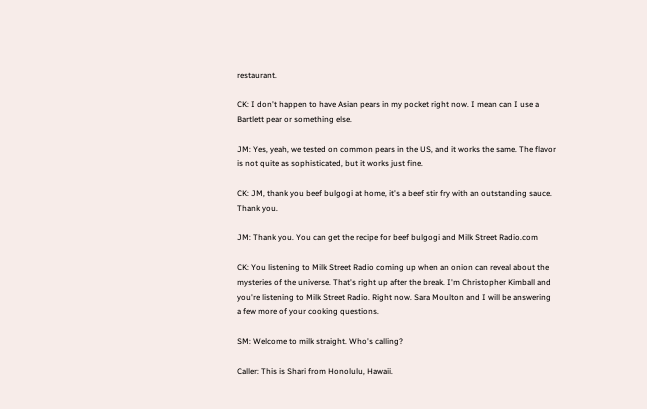restaurant.

CK: I don't happen to have Asian pears in my pocket right now. I mean can I use a Bartlett pear or something else.

JM: Yes, yeah, we tested on common pears in the US, and it works the same. The flavor is not quite as sophisticated, but it works just fine.

CK: JM, thank you beef bulgogi at home, it's a beef stir fry with an outstanding sauce. Thank you.

JM: Thank you. You can get the recipe for beef bulgogi and Milk Street Radio.com

CK: You listening to Milk Street Radio coming up when an onion can reveal about the mysteries of the universe. That's right up after the break. I'm Christopher Kimball and you're listening to Milk Street Radio. Right now. Sara Moulton and I will be answering a few more of your cooking questions.

SM: Welcome to milk straight. Who's calling?

Caller: This is Shari from Honolulu, Hawaii.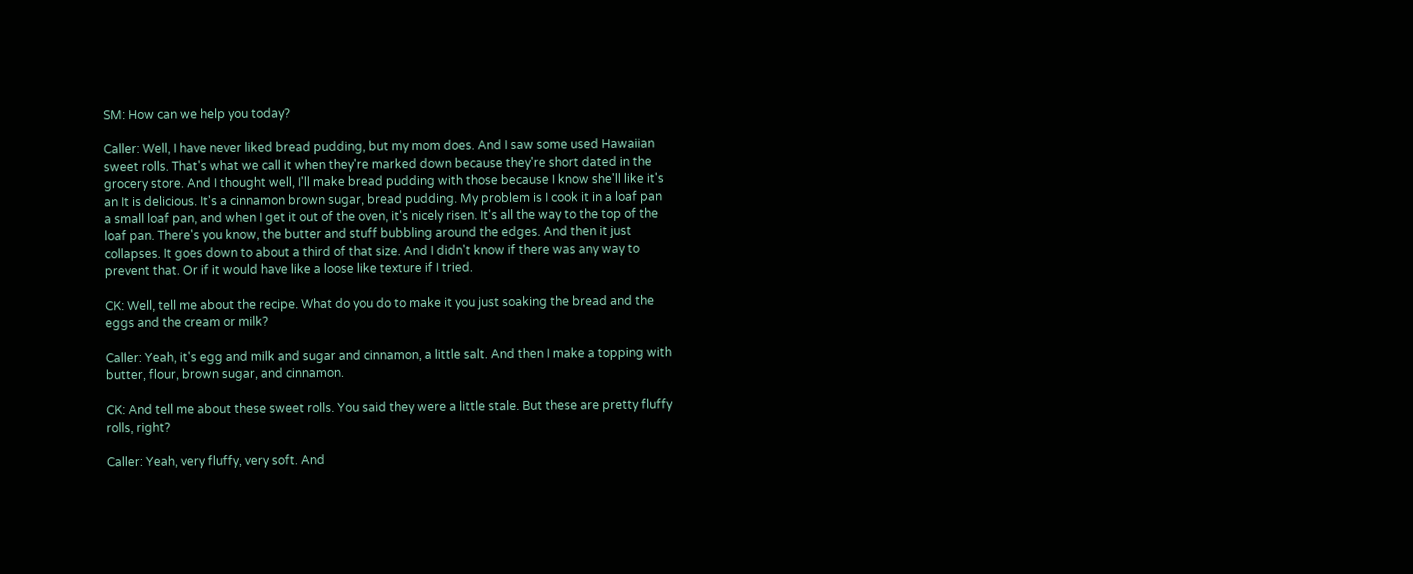SM: How can we help you today?

Caller: Well, I have never liked bread pudding, but my mom does. And I saw some used Hawaiian sweet rolls. That's what we call it when they're marked down because they're short dated in the grocery store. And I thought well, I'll make bread pudding with those because I know she'll like it's an It is delicious. It's a cinnamon brown sugar, bread pudding. My problem is I cook it in a loaf pan a small loaf pan, and when I get it out of the oven, it's nicely risen. It's all the way to the top of the loaf pan. There's you know, the butter and stuff bubbling around the edges. And then it just collapses. It goes down to about a third of that size. And I didn't know if there was any way to prevent that. Or if it would have like a loose like texture if I tried.

CK: Well, tell me about the recipe. What do you do to make it you just soaking the bread and the eggs and the cream or milk?

Caller: Yeah, it's egg and milk and sugar and cinnamon, a little salt. And then I make a topping with butter, flour, brown sugar, and cinnamon.

CK: And tell me about these sweet rolls. You said they were a little stale. But these are pretty fluffy rolls, right?

Caller: Yeah, very fluffy, very soft. And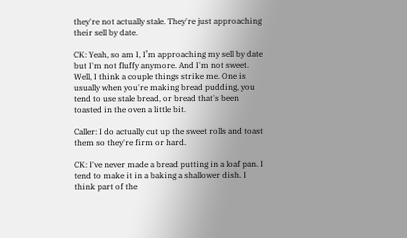they're not actually stale. They're just approaching their sell by date.

CK: Yeah, so am I, I’m approaching my sell by date but I'm not fluffy anymore. And I'm not sweet. Well, I think a couple things strike me. One is usually when you're making bread pudding, you tend to use stale bread, or bread that's been toasted in the oven a little bit.

Caller: I do actually cut up the sweet rolls and toast them so they're firm or hard.

CK: I've never made a bread putting in a loaf pan. I tend to make it in a baking a shallower dish. I think part of the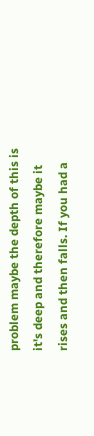problem maybe the depth of this is it's deep and therefore maybe it rises and then falls. If you had a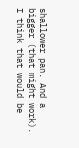shallower pan. And a bigger (that might work). I think that would be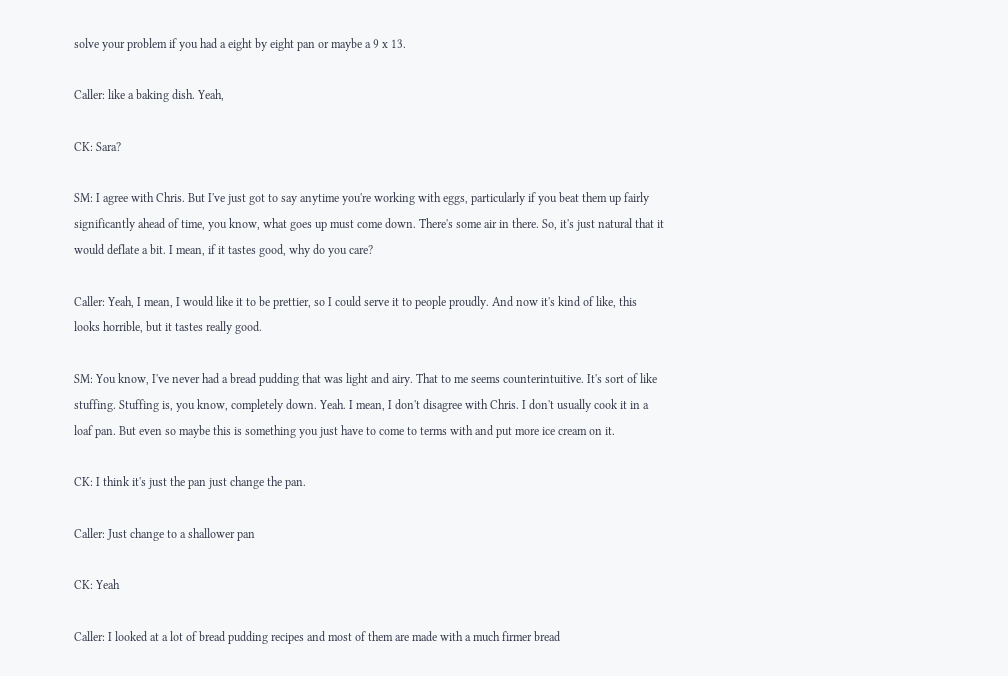solve your problem if you had a eight by eight pan or maybe a 9 x 13.

Caller: like a baking dish. Yeah,

CK: Sara?

SM: I agree with Chris. But I've just got to say anytime you're working with eggs, particularly if you beat them up fairly significantly ahead of time, you know, what goes up must come down. There's some air in there. So, it's just natural that it would deflate a bit. I mean, if it tastes good, why do you care?

Caller: Yeah, I mean, I would like it to be prettier, so I could serve it to people proudly. And now it's kind of like, this looks horrible, but it tastes really good.

SM: You know, I've never had a bread pudding that was light and airy. That to me seems counterintuitive. It's sort of like stuffing. Stuffing is, you know, completely down. Yeah. I mean, I don't disagree with Chris. I don't usually cook it in a loaf pan. But even so maybe this is something you just have to come to terms with and put more ice cream on it.

CK: I think it's just the pan just change the pan.

Caller: Just change to a shallower pan

CK: Yeah

Caller: I looked at a lot of bread pudding recipes and most of them are made with a much firmer bread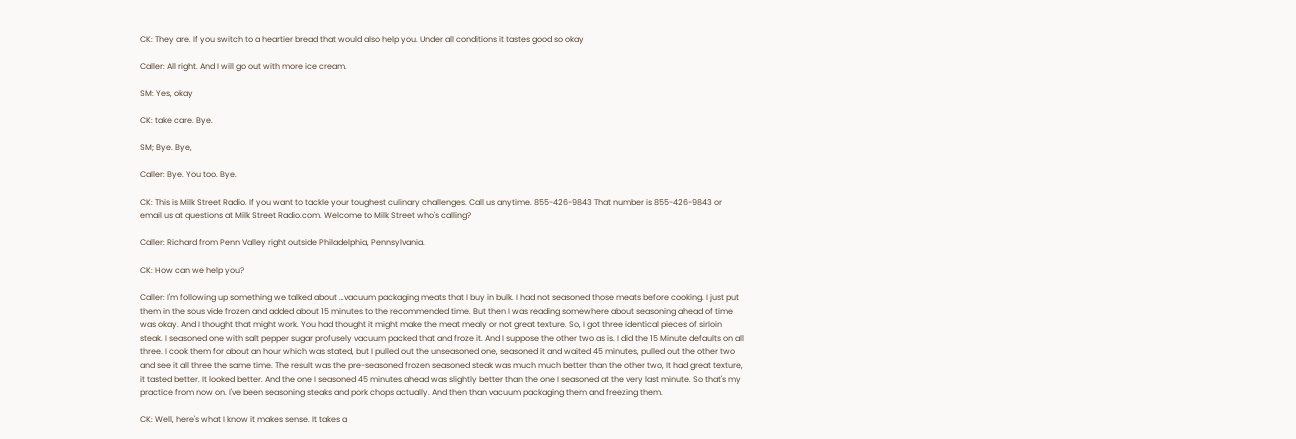CK: They are. If you switch to a heartier bread that would also help you. Under all conditions it tastes good so okay

Caller: All right. And I will go out with more ice cream.

SM: Yes, okay

CK: take care. Bye.

SM; Bye. Bye,

Caller: Bye. You too. Bye.

CK: This is Milk Street Radio. If you want to tackle your toughest culinary challenges. Call us anytime. 855-426-9843 That number is 855-426-9843 or email us at questions at Milk Street Radio.com. Welcome to Milk Street who's calling?

Caller: Richard from Penn Valley right outside Philadelphia, Pennsylvania.

CK: How can we help you?

Caller: I'm following up something we talked about …vacuum packaging meats that I buy in bulk. I had not seasoned those meats before cooking. I just put them in the sous vide frozen and added about 15 minutes to the recommended time. But then I was reading somewhere about seasoning ahead of time was okay. And I thought that might work. You had thought it might make the meat mealy or not great texture. So, I got three identical pieces of sirloin steak. I seasoned one with salt pepper sugar profusely vacuum packed that and froze it. And I suppose the other two as is. I did the 15 Minute defaults on all three. I cook them for about an hour which was stated, but I pulled out the unseasoned one, seasoned it and waited 45 minutes, pulled out the other two and see it all three the same time. The result was the pre-seasoned frozen seasoned steak was much much better than the other two, It had great texture, it tasted better. It looked better. And the one I seasoned 45 minutes ahead was slightly better than the one I seasoned at the very last minute. So that's my practice from now on. I've been seasoning steaks and pork chops actually. And then than vacuum packaging them and freezing them.

CK: Well, here's what I know it makes sense. It takes a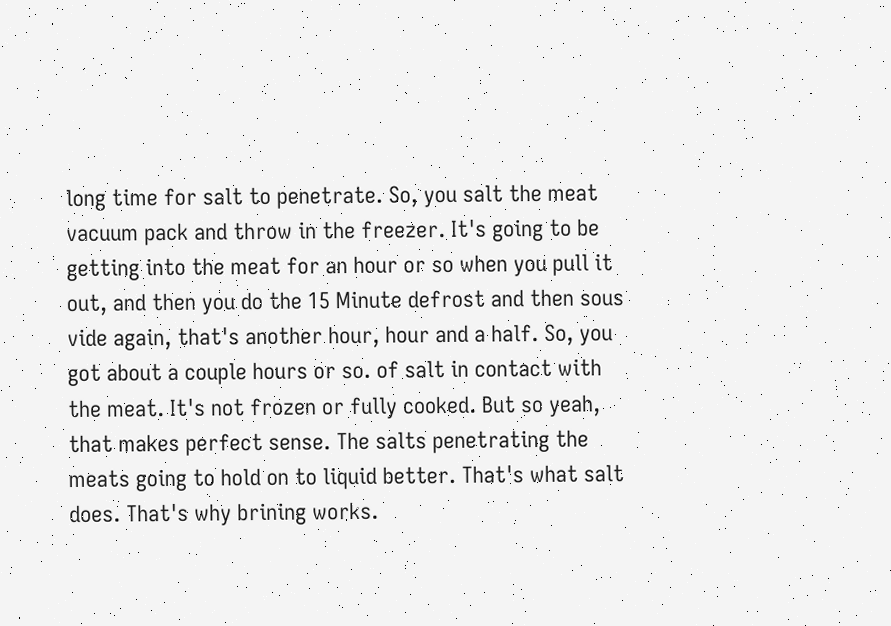long time for salt to penetrate. So, you salt the meat vacuum pack and throw in the freezer. It's going to be getting into the meat for an hour or so when you pull it out, and then you do the 15 Minute defrost and then sous vide again, that's another hour, hour and a half. So, you got about a couple hours or so. of salt in contact with the meat. It's not frozen or fully cooked. But so yeah, that makes perfect sense. The salts penetrating the meats going to hold on to liquid better. That's what salt does. That's why brining works.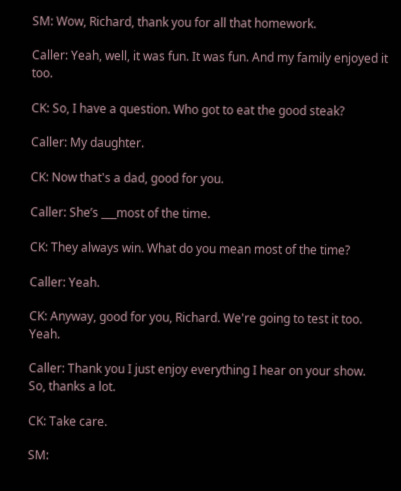SM: Wow, Richard, thank you for all that homework.

Caller: Yeah, well, it was fun. It was fun. And my family enjoyed it too.

CK: So, I have a question. Who got to eat the good steak?

Caller: My daughter.

CK: Now that's a dad, good for you.

Caller: She’s ___most of the time.

CK: They always win. What do you mean most of the time?

Caller: Yeah.

CK: Anyway, good for you, Richard. We're going to test it too. Yeah.

Caller: Thank you I just enjoy everything I hear on your show. So, thanks a lot.

CK: Take care.

SM: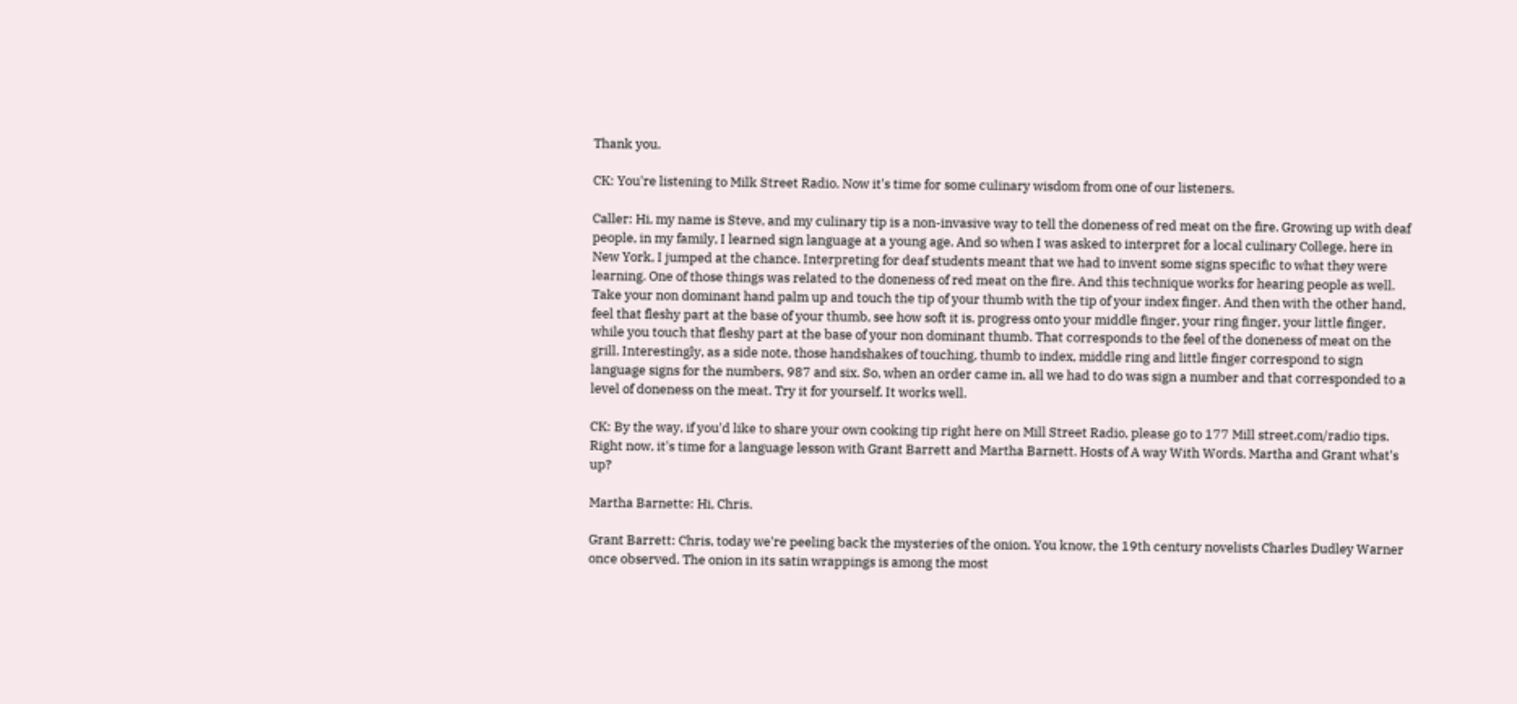Thank you.

CK: You're listening to Milk Street Radio. Now it's time for some culinary wisdom from one of our listeners.

Caller: Hi, my name is Steve, and my culinary tip is a non-invasive way to tell the doneness of red meat on the fire. Growing up with deaf people, in my family, I learned sign language at a young age. And so when I was asked to interpret for a local culinary College, here in New York, I jumped at the chance. Interpreting for deaf students meant that we had to invent some signs specific to what they were learning. One of those things was related to the doneness of red meat on the fire. And this technique works for hearing people as well. Take your non dominant hand palm up and touch the tip of your thumb with the tip of your index finger. And then with the other hand, feel that fleshy part at the base of your thumb, see how soft it is. progress onto your middle finger, your ring finger, your little finger, while you touch that fleshy part at the base of your non dominant thumb. That corresponds to the feel of the doneness of meat on the grill. Interestingly, as a side note, those handshakes of touching, thumb to index, middle ring and little finger correspond to sign language signs for the numbers, 987 and six. So, when an order came in, all we had to do was sign a number and that corresponded to a level of doneness on the meat. Try it for yourself. It works well.

CK: By the way, if you'd like to share your own cooking tip right here on Mill Street Radio, please go to 177 Mill street.com/radio tips. Right now, it's time for a language lesson with Grant Barrett and Martha Barnett. Hosts of A way With Words. Martha and Grant what's up?

Martha Barnette: Hi, Chris.

Grant Barrett: Chris, today we're peeling back the mysteries of the onion. You know, the 19th century novelists Charles Dudley Warner once observed. The onion in its satin wrappings is among the most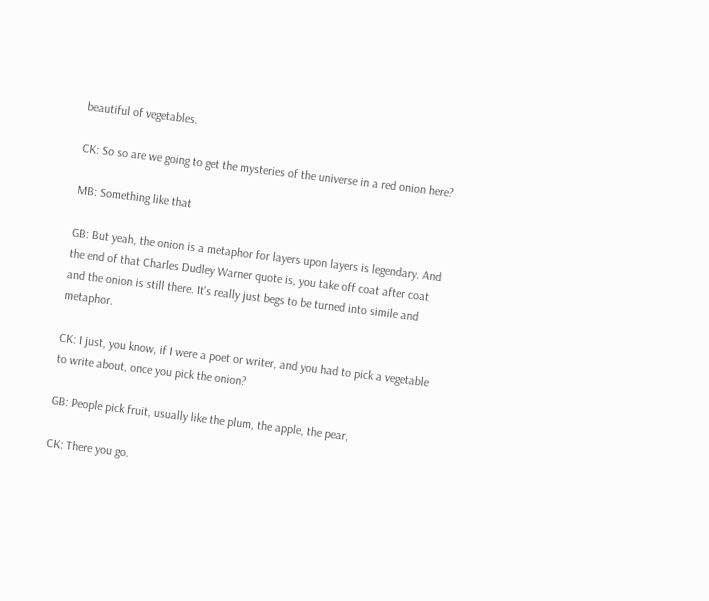beautiful of vegetables.

CK: So so are we going to get the mysteries of the universe in a red onion here?

MB: Something like that

GB: But yeah, the onion is a metaphor for layers upon layers is legendary. And the end of that Charles Dudley Warner quote is, you take off coat after coat and the onion is still there. It's really just begs to be turned into simile and metaphor.

CK: I just, you know, if I were a poet or writer, and you had to pick a vegetable to write about, once you pick the onion?

GB: People pick fruit, usually like the plum, the apple, the pear,

CK: There you go.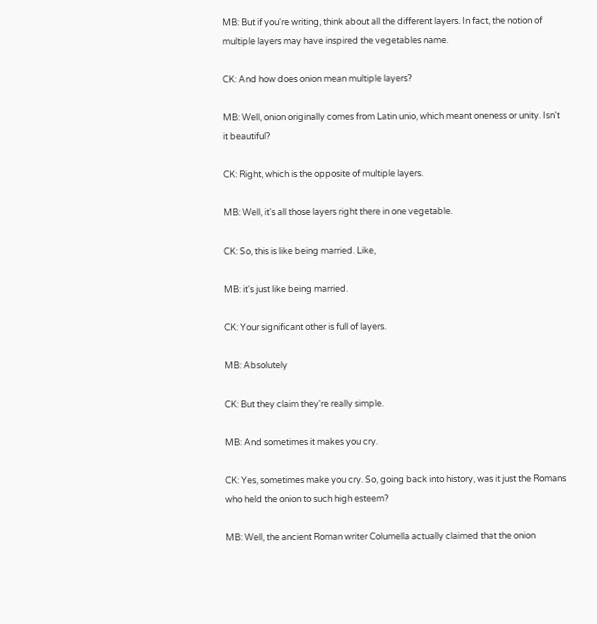MB: But if you're writing, think about all the different layers. In fact, the notion of multiple layers may have inspired the vegetables name.

CK: And how does onion mean multiple layers?

MB: Well, onion originally comes from Latin unio, which meant oneness or unity. Isn't it beautiful?

CK: Right, which is the opposite of multiple layers.

MB: Well, it's all those layers right there in one vegetable.

CK: So, this is like being married. Like,

MB: it's just like being married.

CK: Your significant other is full of layers.

MB: Absolutely

CK: But they claim they're really simple.

MB: And sometimes it makes you cry.

CK: Yes, sometimes make you cry. So, going back into history, was it just the Romans who held the onion to such high esteem?

MB: Well, the ancient Roman writer Columella actually claimed that the onion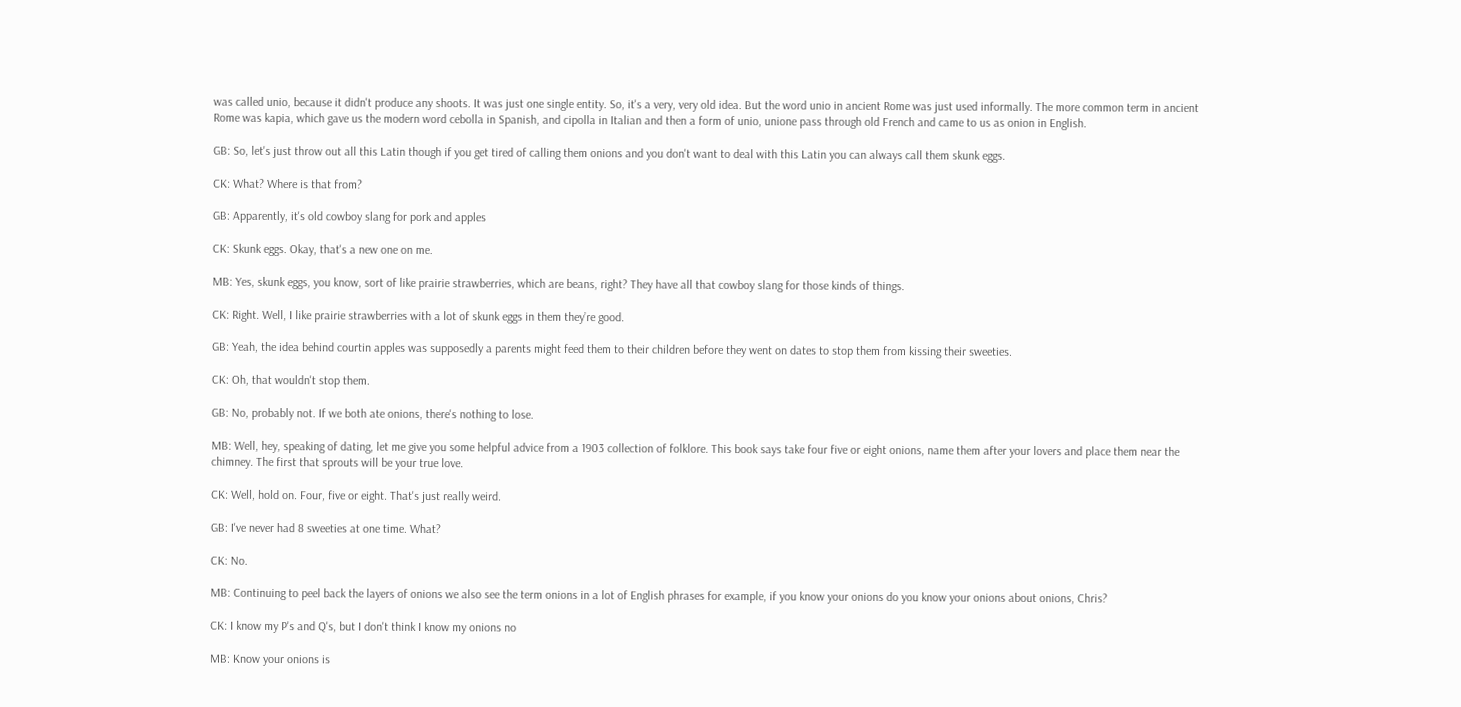was called unio, because it didn't produce any shoots. It was just one single entity. So, it's a very, very old idea. But the word unio in ancient Rome was just used informally. The more common term in ancient Rome was kapia, which gave us the modern word cebolla in Spanish, and cipolla in Italian and then a form of unio, unione pass through old French and came to us as onion in English.

GB: So, let's just throw out all this Latin though if you get tired of calling them onions and you don't want to deal with this Latin you can always call them skunk eggs.

CK: What? Where is that from?

GB: Apparently, it's old cowboy slang for pork and apples

CK: Skunk eggs. Okay, that's a new one on me.

MB: Yes, skunk eggs, you know, sort of like prairie strawberries, which are beans, right? They have all that cowboy slang for those kinds of things.

CK: Right. Well, I like prairie strawberries with a lot of skunk eggs in them they’re good.

GB: Yeah, the idea behind courtin apples was supposedly a parents might feed them to their children before they went on dates to stop them from kissing their sweeties.

CK: Oh, that wouldn't stop them.

GB: No, probably not. If we both ate onions, there's nothing to lose.

MB: Well, hey, speaking of dating, let me give you some helpful advice from a 1903 collection of folklore. This book says take four five or eight onions, name them after your lovers and place them near the chimney. The first that sprouts will be your true love.

CK: Well, hold on. Four, five or eight. That's just really weird.

GB: I've never had 8 sweeties at one time. What?

CK: No.

MB: Continuing to peel back the layers of onions we also see the term onions in a lot of English phrases for example, if you know your onions do you know your onions about onions, Chris?

CK: I know my P's and Q's, but I don't think I know my onions no

MB: Know your onions is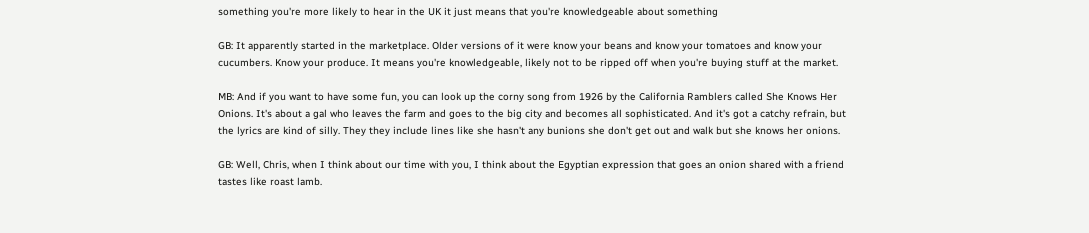something you're more likely to hear in the UK it just means that you're knowledgeable about something

GB: It apparently started in the marketplace. Older versions of it were know your beans and know your tomatoes and know your cucumbers. Know your produce. It means you're knowledgeable, likely not to be ripped off when you're buying stuff at the market.

MB: And if you want to have some fun, you can look up the corny song from 1926 by the California Ramblers called She Knows Her Onions. It's about a gal who leaves the farm and goes to the big city and becomes all sophisticated. And it's got a catchy refrain, but the lyrics are kind of silly. They they include lines like she hasn't any bunions she don't get out and walk but she knows her onions.

GB: Well, Chris, when I think about our time with you, I think about the Egyptian expression that goes an onion shared with a friend tastes like roast lamb.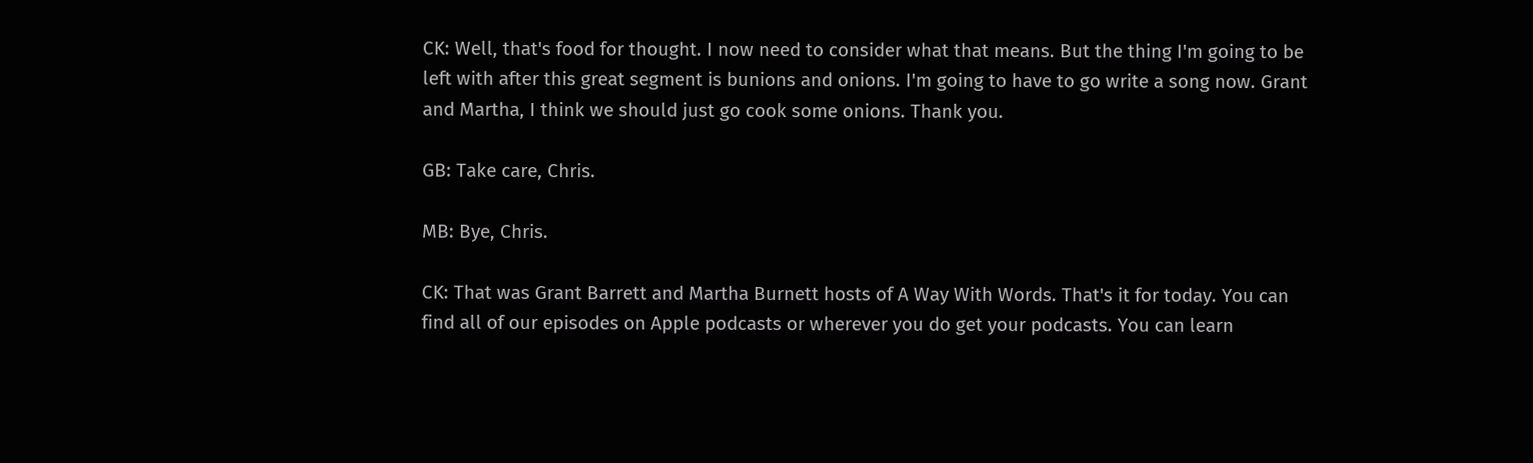CK: Well, that's food for thought. I now need to consider what that means. But the thing I'm going to be left with after this great segment is bunions and onions. I'm going to have to go write a song now. Grant and Martha, I think we should just go cook some onions. Thank you.

GB: Take care, Chris.

MB: Bye, Chris.

CK: That was Grant Barrett and Martha Burnett hosts of A Way With Words. That's it for today. You can find all of our episodes on Apple podcasts or wherever you do get your podcasts. You can learn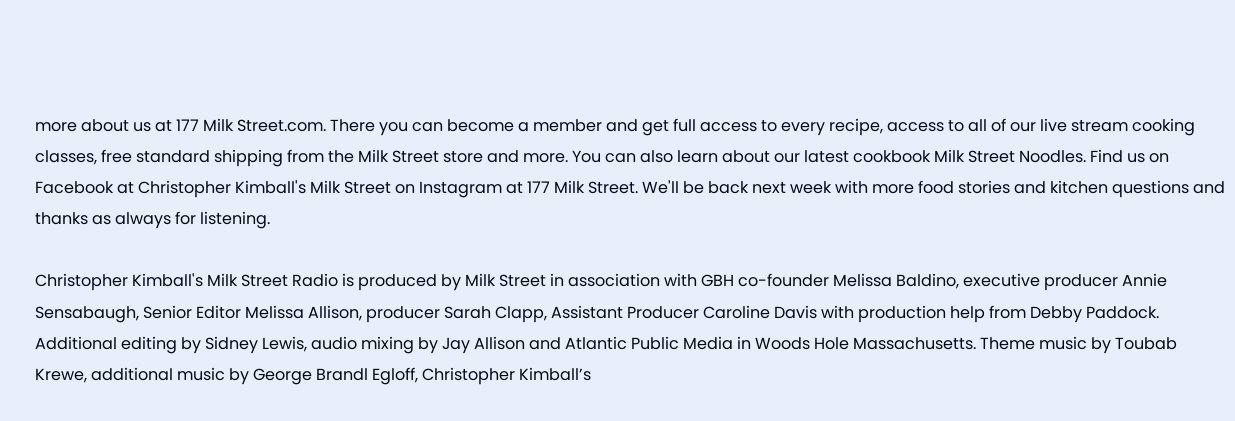more about us at 177 Milk Street.com. There you can become a member and get full access to every recipe, access to all of our live stream cooking classes, free standard shipping from the Milk Street store and more. You can also learn about our latest cookbook Milk Street Noodles. Find us on Facebook at Christopher Kimball's Milk Street on Instagram at 177 Milk Street. We'll be back next week with more food stories and kitchen questions and thanks as always for listening.

Christopher Kimball's Milk Street Radio is produced by Milk Street in association with GBH co-founder Melissa Baldino, executive producer Annie Sensabaugh, Senior Editor Melissa Allison, producer Sarah Clapp, Assistant Producer Caroline Davis with production help from Debby Paddock. Additional editing by Sidney Lewis, audio mixing by Jay Allison and Atlantic Public Media in Woods Hole Massachusetts. Theme music by Toubab Krewe, additional music by George Brandl Egloff, Christopher Kimball’s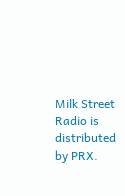Milk Street Radio is distributed by PRX.